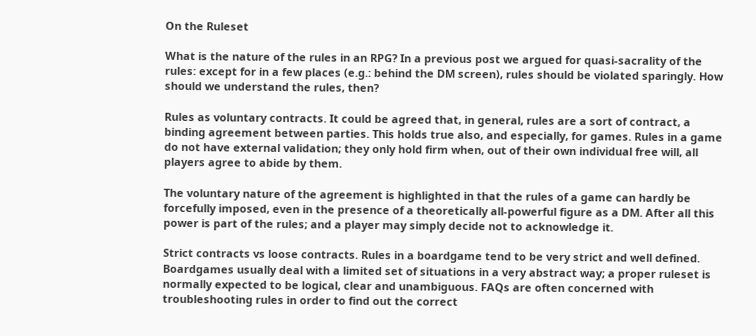On the Ruleset

What is the nature of the rules in an RPG? In a previous post we argued for quasi-sacrality of the rules: except for in a few places (e.g.: behind the DM screen), rules should be violated sparingly. How should we understand the rules, then?

Rules as voluntary contracts. It could be agreed that, in general, rules are a sort of contract, a binding agreement between parties. This holds true also, and especially, for games. Rules in a game do not have external validation; they only hold firm when, out of their own individual free will, all players agree to abide by them.

The voluntary nature of the agreement is highlighted in that the rules of a game can hardly be forcefully imposed, even in the presence of a theoretically all-powerful figure as a DM. After all this power is part of the rules; and a player may simply decide not to acknowledge it.

Strict contracts vs loose contracts. Rules in a boardgame tend to be very strict and well defined. Boardgames usually deal with a limited set of situations in a very abstract way; a proper ruleset is normally expected to be logical, clear and unambiguous. FAQs are often concerned with troubleshooting rules in order to find out the correct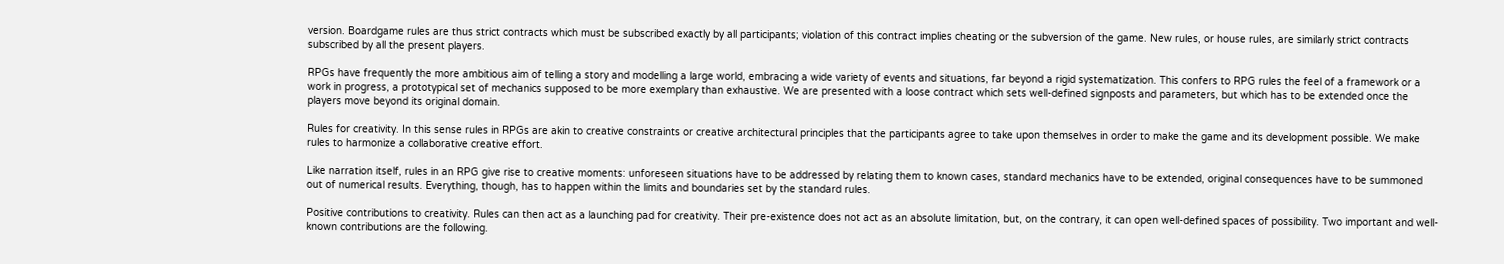version. Boardgame rules are thus strict contracts which must be subscribed exactly by all participants; violation of this contract implies cheating or the subversion of the game. New rules, or house rules, are similarly strict contracts subscribed by all the present players.

RPGs have frequently the more ambitious aim of telling a story and modelling a large world, embracing a wide variety of events and situations, far beyond a rigid systematization. This confers to RPG rules the feel of a framework or a work in progress, a prototypical set of mechanics supposed to be more exemplary than exhaustive. We are presented with a loose contract which sets well-defined signposts and parameters, but which has to be extended once the players move beyond its original domain.

Rules for creativity. In this sense rules in RPGs are akin to creative constraints or creative architectural principles that the participants agree to take upon themselves in order to make the game and its development possible. We make rules to harmonize a collaborative creative effort.

Like narration itself, rules in an RPG give rise to creative moments: unforeseen situations have to be addressed by relating them to known cases, standard mechanics have to be extended, original consequences have to be summoned out of numerical results. Everything, though, has to happen within the limits and boundaries set by the standard rules.

Positive contributions to creativity. Rules can then act as a launching pad for creativity. Their pre-existence does not act as an absolute limitation, but, on the contrary, it can open well-defined spaces of possibility. Two important and well-known contributions are the following.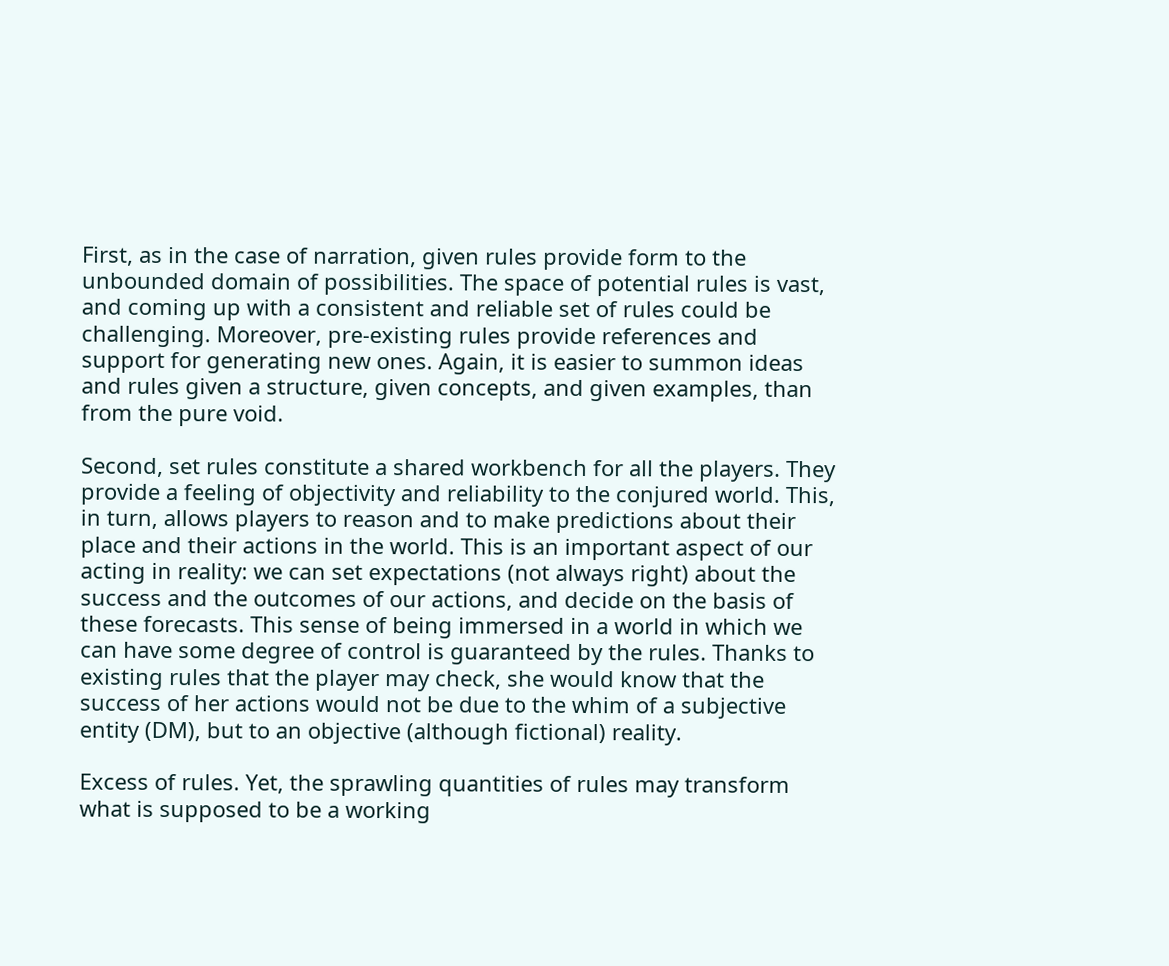First, as in the case of narration, given rules provide form to the unbounded domain of possibilities. The space of potential rules is vast, and coming up with a consistent and reliable set of rules could be challenging. Moreover, pre-existing rules provide references and support for generating new ones. Again, it is easier to summon ideas and rules given a structure, given concepts, and given examples, than from the pure void.

Second, set rules constitute a shared workbench for all the players. They provide a feeling of objectivity and reliability to the conjured world. This, in turn, allows players to reason and to make predictions about their place and their actions in the world. This is an important aspect of our acting in reality: we can set expectations (not always right) about the success and the outcomes of our actions, and decide on the basis of these forecasts. This sense of being immersed in a world in which we can have some degree of control is guaranteed by the rules. Thanks to existing rules that the player may check, she would know that the success of her actions would not be due to the whim of a subjective entity (DM), but to an objective (although fictional) reality.

Excess of rules. Yet, the sprawling quantities of rules may transform what is supposed to be a working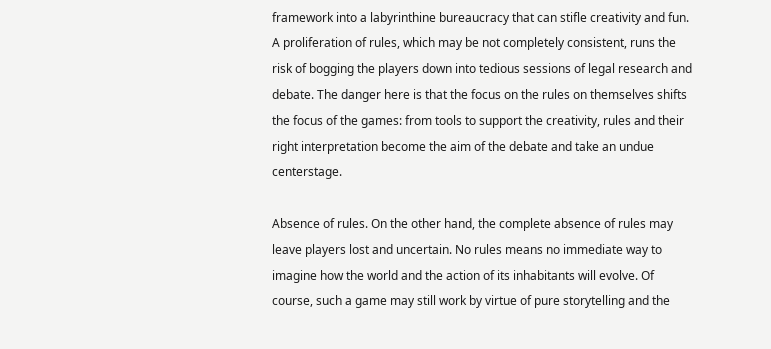framework into a labyrinthine bureaucracy that can stifle creativity and fun. A proliferation of rules, which may be not completely consistent, runs the risk of bogging the players down into tedious sessions of legal research and debate. The danger here is that the focus on the rules on themselves shifts the focus of the games: from tools to support the creativity, rules and their right interpretation become the aim of the debate and take an undue centerstage.

Absence of rules. On the other hand, the complete absence of rules may leave players lost and uncertain. No rules means no immediate way to imagine how the world and the action of its inhabitants will evolve. Of course, such a game may still work by virtue of pure storytelling and the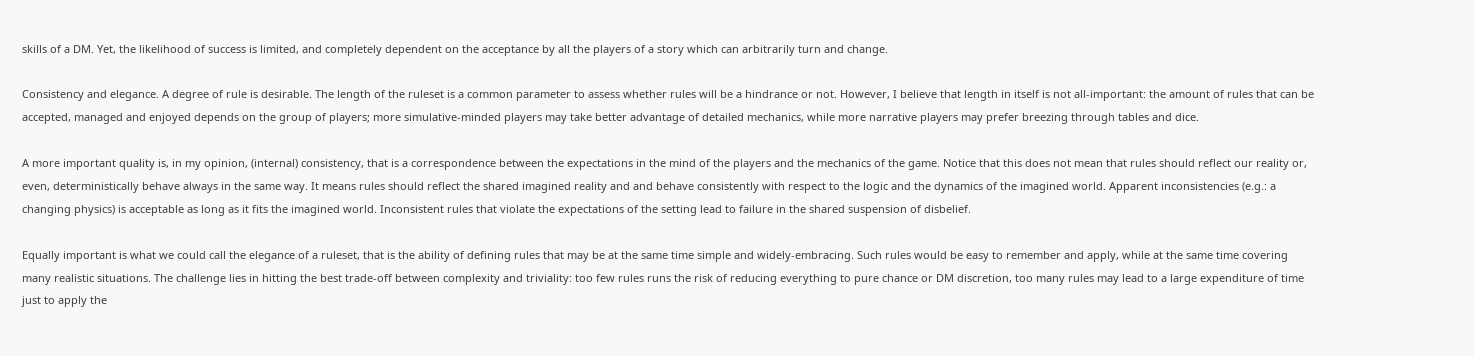skills of a DM. Yet, the likelihood of success is limited, and completely dependent on the acceptance by all the players of a story which can arbitrarily turn and change.

Consistency and elegance. A degree of rule is desirable. The length of the ruleset is a common parameter to assess whether rules will be a hindrance or not. However, I believe that length in itself is not all-important: the amount of rules that can be accepted, managed and enjoyed depends on the group of players; more simulative-minded players may take better advantage of detailed mechanics, while more narrative players may prefer breezing through tables and dice.

A more important quality is, in my opinion, (internal) consistency, that is a correspondence between the expectations in the mind of the players and the mechanics of the game. Notice that this does not mean that rules should reflect our reality or, even, deterministically behave always in the same way. It means rules should reflect the shared imagined reality and and behave consistently with respect to the logic and the dynamics of the imagined world. Apparent inconsistencies (e.g.: a changing physics) is acceptable as long as it fits the imagined world. Inconsistent rules that violate the expectations of the setting lead to failure in the shared suspension of disbelief.

Equally important is what we could call the elegance of a ruleset, that is the ability of defining rules that may be at the same time simple and widely-embracing. Such rules would be easy to remember and apply, while at the same time covering many realistic situations. The challenge lies in hitting the best trade-off between complexity and triviality: too few rules runs the risk of reducing everything to pure chance or DM discretion, too many rules may lead to a large expenditure of time just to apply the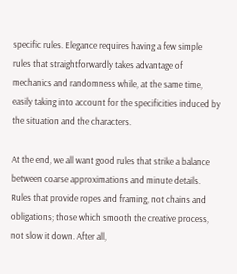specific rules. Elegance requires having a few simple rules that straightforwardly takes advantage of mechanics and randomness while, at the same time, easily taking into account for the specificities induced by the situation and the characters.

At the end, we all want good rules that strike a balance between coarse approximations and minute details. Rules that provide ropes and framing, not chains and obligations; those which smooth the creative process, not slow it down. After all,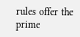rules offer the prime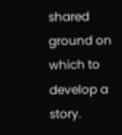shared ground on which to develop a story.